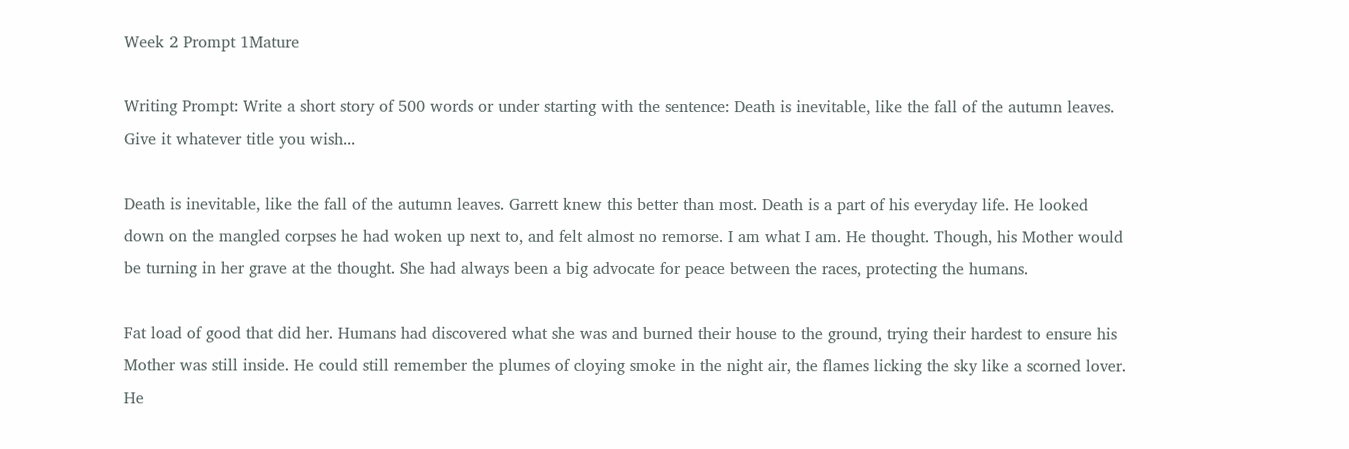Week 2 Prompt 1Mature

Writing Prompt: Write a short story of 500 words or under starting with the sentence: Death is inevitable, like the fall of the autumn leaves. Give it whatever title you wish...

Death is inevitable, like the fall of the autumn leaves. Garrett knew this better than most. Death is a part of his everyday life. He looked down on the mangled corpses he had woken up next to, and felt almost no remorse. I am what I am. He thought. Though, his Mother would be turning in her grave at the thought. She had always been a big advocate for peace between the races, protecting the humans.

Fat load of good that did her. Humans had discovered what she was and burned their house to the ground, trying their hardest to ensure his Mother was still inside. He could still remember the plumes of cloying smoke in the night air, the flames licking the sky like a scorned lover. He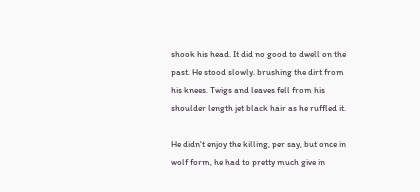shook his head. It did no good to dwell on the past. He stood slowly. brushing the dirt from his knees. Twigs and leaves fell from his shoulder length jet black hair as he ruffled it.

He didn't enjoy the killing, per say, but once in wolf form, he had to pretty much give in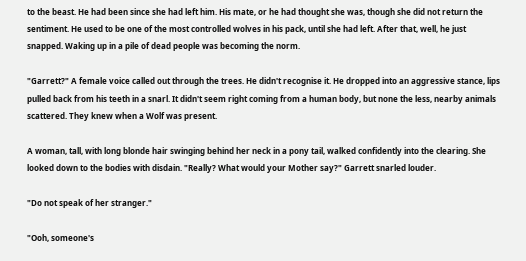to the beast. He had been since she had left him. His mate, or he had thought she was, though she did not return the sentiment. He used to be one of the most controlled wolves in his pack, until she had left. After that, well, he just snapped. Waking up in a pile of dead people was becoming the norm.

"Garrett?" A female voice called out through the trees. He didn't recognise it. He dropped into an aggressive stance, lips pulled back from his teeth in a snarl. It didn't seem right coming from a human body, but none the less, nearby animals scattered. They knew when a Wolf was present.

A woman, tall, with long blonde hair swinging behind her neck in a pony tail, walked confidently into the clearing. She looked down to the bodies with disdain. "Really? What would your Mother say?" Garrett snarled louder.

"Do not speak of her stranger."

"Ooh, someone's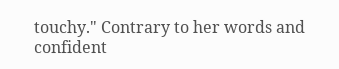touchy." Contrary to her words and confident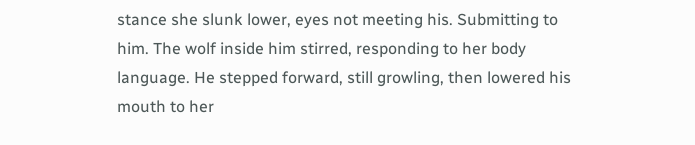stance she slunk lower, eyes not meeting his. Submitting to him. The wolf inside him stirred, responding to her body language. He stepped forward, still growling, then lowered his mouth to her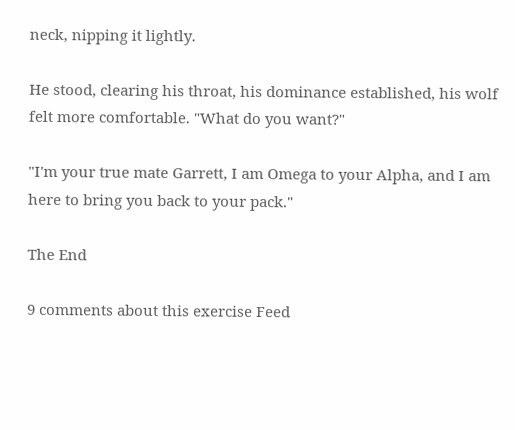neck, nipping it lightly.

He stood, clearing his throat, his dominance established, his wolf felt more comfortable. "What do you want?"

"I'm your true mate Garrett, I am Omega to your Alpha, and I am here to bring you back to your pack."

The End

9 comments about this exercise Feed